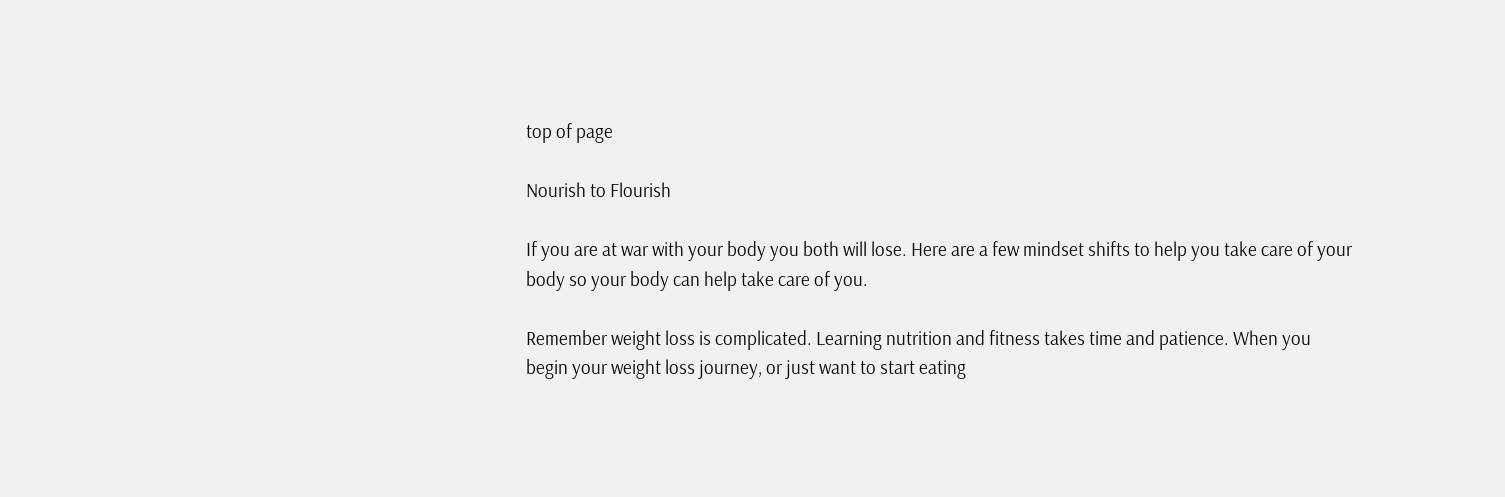top of page

Nourish to Flourish

If you are at war with your body you both will lose. Here are a few mindset shifts to help you take care of your body so your body can help take care of you.

Remember weight loss is complicated. Learning nutrition and fitness takes time and patience. When you begin your weight loss journey, or just want to start eating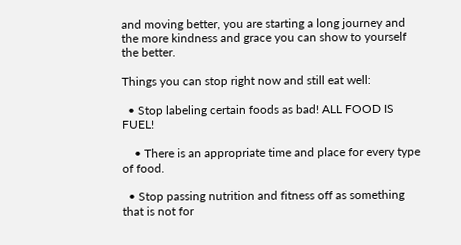and moving better, you are starting a long journey and the more kindness and grace you can show to yourself the better.

Things you can stop right now and still eat well:

  • Stop labeling certain foods as bad! ALL FOOD IS FUEL!

    • There is an appropriate time and place for every type of food.

  • Stop passing nutrition and fitness off as something that is not for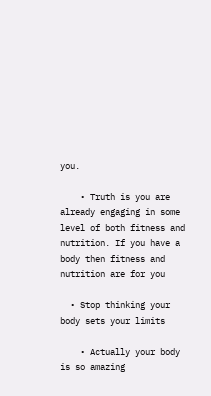you.

    • Truth is you are already engaging in some level of both fitness and nutrition. If you have a body then fitness and nutrition are for you

  • Stop thinking your body sets your limits

    • Actually your body is so amazing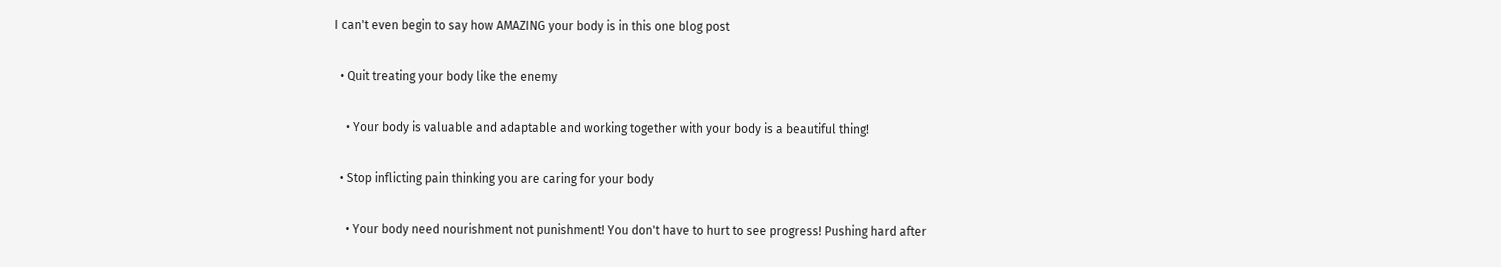I can't even begin to say how AMAZING your body is in this one blog post

  • Quit treating your body like the enemy

    • Your body is valuable and adaptable and working together with your body is a beautiful thing!

  • Stop inflicting pain thinking you are caring for your body

    • Your body need nourishment not punishment! You don't have to hurt to see progress! Pushing hard after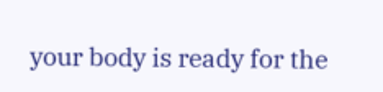your body is ready for the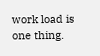work load is one thing.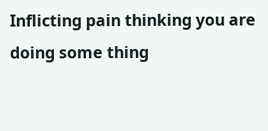Inflicting pain thinking you are doing some thing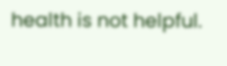health is not helpful.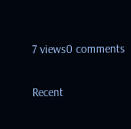7 views0 comments

Recent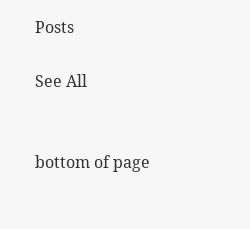Posts

See All


bottom of page